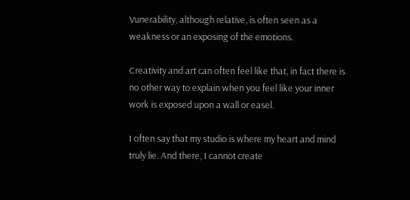Vunerability, although relative, is often seen as a weakness or an exposing of the emotions.

Creativity and art can often feel like that, in fact there is no other way to explain when you feel like your inner work is exposed upon a wall or easel.

I often say that my studio is where my heart and mind truly lie. And there, I cannot create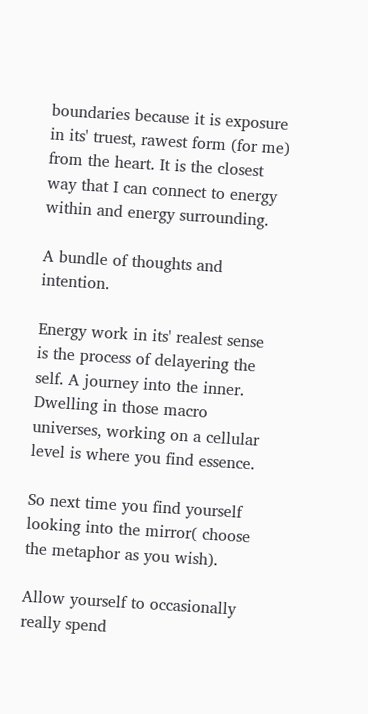boundaries because it is exposure in its' truest, rawest form (for me) from the heart. It is the closest way that I can connect to energy within and energy surrounding.

A bundle of thoughts and intention.

Energy work in its' realest sense is the process of delayering the self. A journey into the inner. Dwelling in those macro universes, working on a cellular level is where you find essence.

So next time you find yourself looking into the mirror( choose the metaphor as you wish).

Allow yourself to occasionally really spend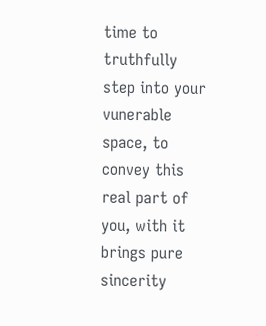time to truthfully step into your vunerable space, to convey this real part of you, with it brings pure sincerity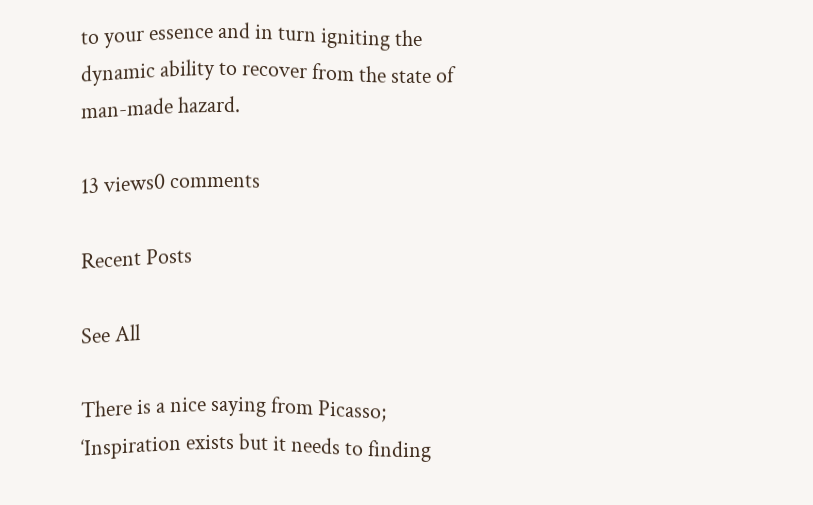to your essence and in turn igniting the dynamic ability to recover from the state of man-made hazard.

13 views0 comments

Recent Posts

See All

There is a nice saying from Picasso; ‘Inspiration exists but it needs to finding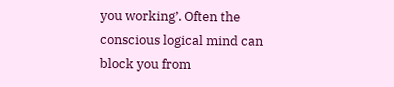you working’. Often the conscious logical mind can block you from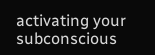activating your subconscious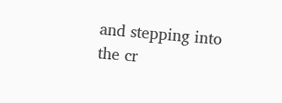and stepping into the cr